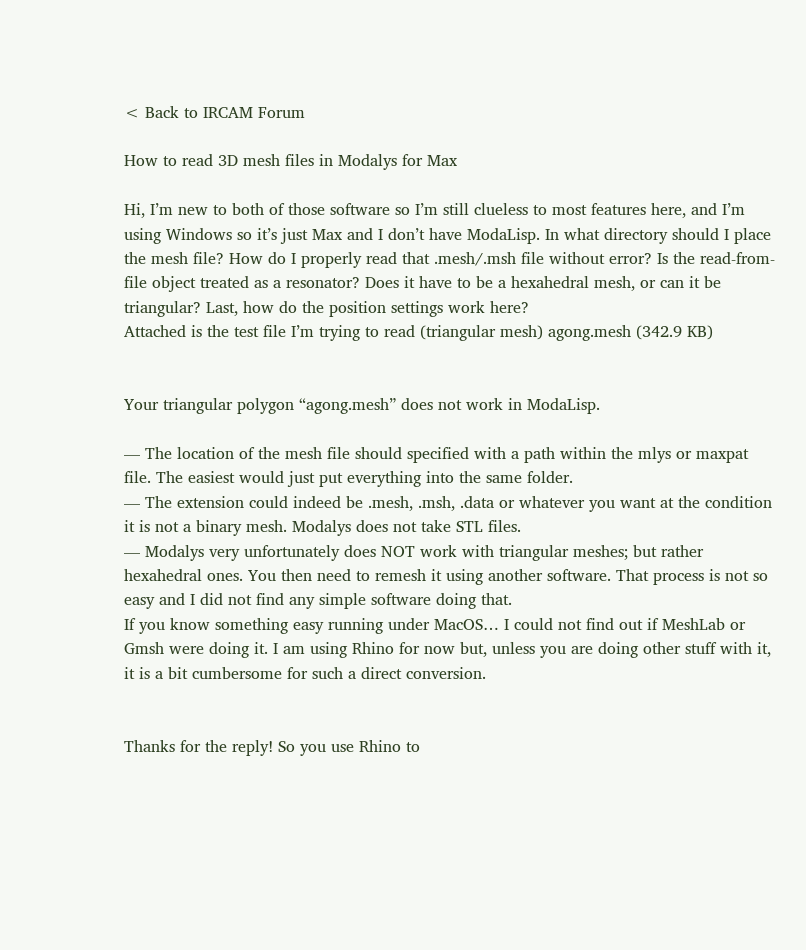< Back to IRCAM Forum

How to read 3D mesh files in Modalys for Max

Hi, I’m new to both of those software so I’m still clueless to most features here, and I’m using Windows so it’s just Max and I don’t have ModaLisp. In what directory should I place the mesh file? How do I properly read that .mesh/.msh file without error? Is the read-from-file object treated as a resonator? Does it have to be a hexahedral mesh, or can it be triangular? Last, how do the position settings work here?
Attached is the test file I’m trying to read (triangular mesh) agong.mesh (342.9 KB)


Your triangular polygon “agong.mesh” does not work in ModaLisp.

— The location of the mesh file should specified with a path within the mlys or maxpat file. The easiest would just put everything into the same folder.
— The extension could indeed be .mesh, .msh, .data or whatever you want at the condition it is not a binary mesh. Modalys does not take STL files.
— Modalys very unfortunately does NOT work with triangular meshes; but rather hexahedral ones. You then need to remesh it using another software. That process is not so easy and I did not find any simple software doing that.
If you know something easy running under MacOS… I could not find out if MeshLab or Gmsh were doing it. I am using Rhino for now but, unless you are doing other stuff with it, it is a bit cumbersome for such a direct conversion.


Thanks for the reply! So you use Rhino to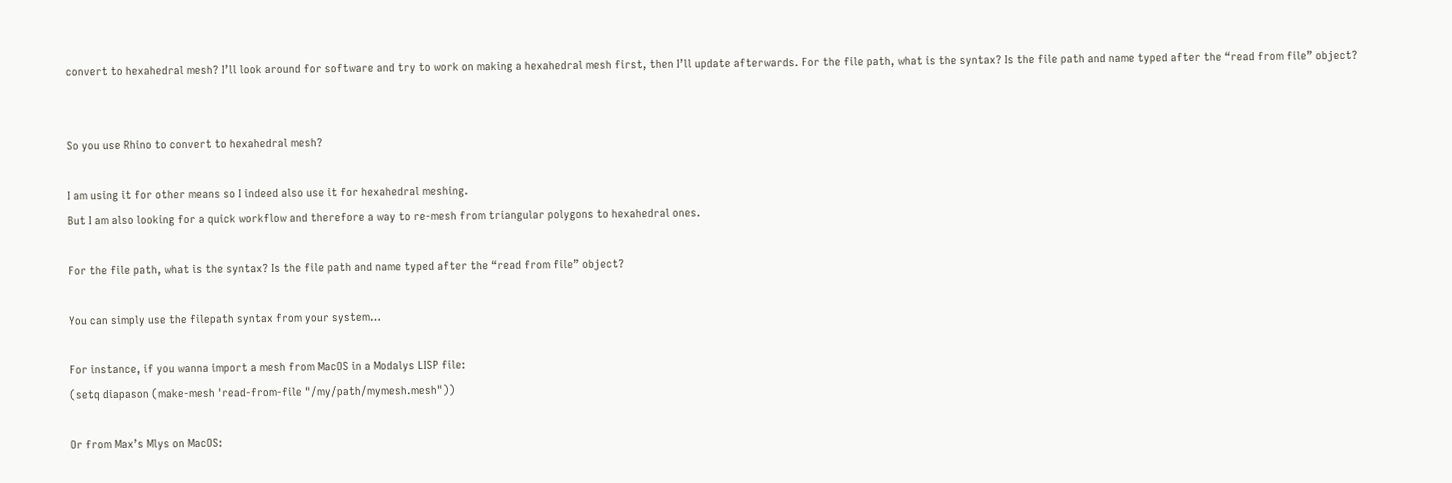convert to hexahedral mesh? I’ll look around for software and try to work on making a hexahedral mesh first, then I’ll update afterwards. For the file path, what is the syntax? Is the file path and name typed after the “read from file” object?


So you use Rhino to convert to hexahedral mesh?

I am using it for other means so I indeed also use it for hexahedral meshing.
But I am also looking for a quick workflow and therefore a way to re-mesh from triangular polygons to hexahedral ones.

For the file path, what is the syntax? Is the file path and name typed after the “read from file” object?

You can simply use the filepath syntax from your system…

For instance, if you wanna import a mesh from MacOS in a Modalys LISP file:
(setq diapason (make-mesh 'read-from-file "/my/path/mymesh.mesh"))

Or from Max’s Mlys on MacOS: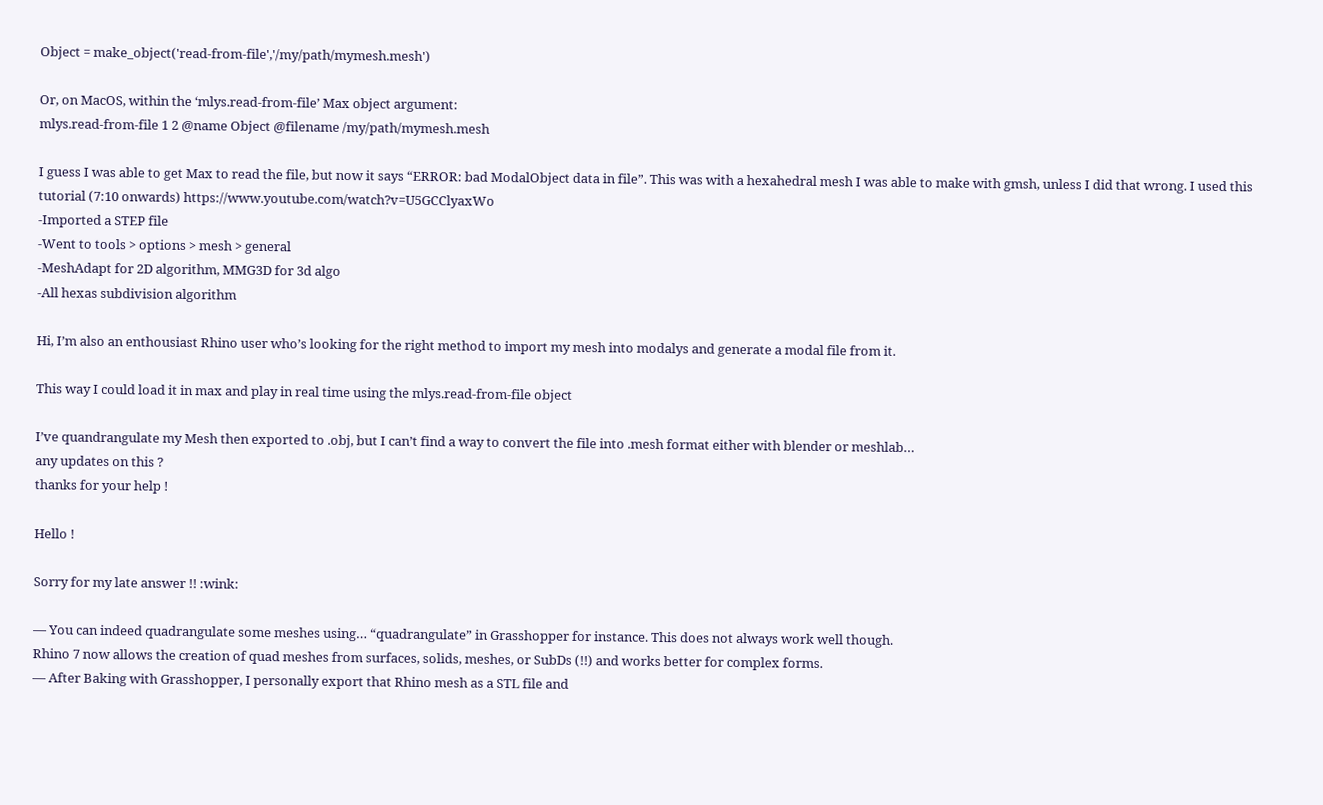Object = make_object('read-from-file','/my/path/mymesh.mesh')

Or, on MacOS, within the ‘mlys.read-from-file’ Max object argument:
mlys.read-from-file 1 2 @name Object @filename /my/path/mymesh.mesh

I guess I was able to get Max to read the file, but now it says “ERROR: bad ModalObject data in file”. This was with a hexahedral mesh I was able to make with gmsh, unless I did that wrong. I used this tutorial (7:10 onwards) https://www.youtube.com/watch?v=U5GCClyaxWo
-Imported a STEP file
-Went to tools > options > mesh > general
-MeshAdapt for 2D algorithm, MMG3D for 3d algo
-All hexas subdivision algorithm

Hi, I’m also an enthousiast Rhino user who’s looking for the right method to import my mesh into modalys and generate a modal file from it.

This way I could load it in max and play in real time using the mlys.read-from-file object

I’ve quandrangulate my Mesh then exported to .obj, but I can’t find a way to convert the file into .mesh format either with blender or meshlab…
any updates on this ?
thanks for your help !

Hello !

Sorry for my late answer !! :wink:

— You can indeed quadrangulate some meshes using… “quadrangulate” in Grasshopper for instance. This does not always work well though.
Rhino 7 now allows the creation of quad meshes from surfaces, solids, meshes, or SubDs (!!) and works better for complex forms.
— After Baking with Grasshopper, I personally export that Rhino mesh as a STL file and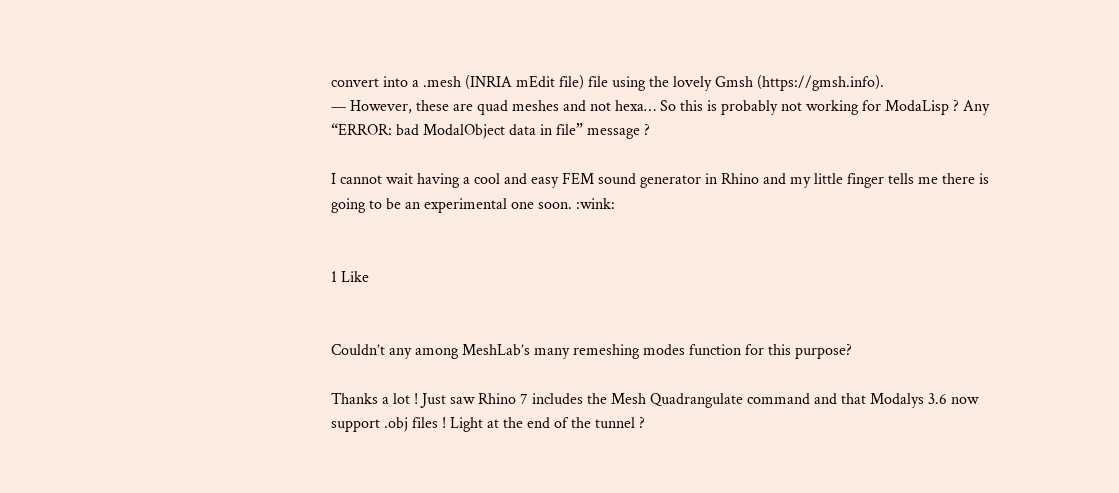convert into a .mesh (INRIA mEdit file) file using the lovely Gmsh (https://gmsh.info).
— However, these are quad meshes and not hexa… So this is probably not working for ModaLisp ? Any “ERROR: bad ModalObject data in file” message ?

I cannot wait having a cool and easy FEM sound generator in Rhino and my little finger tells me there is going to be an experimental one soon. :wink:


1 Like


Couldn’t any among MeshLab’s many remeshing modes function for this purpose?

Thanks a lot ! Just saw Rhino 7 includes the Mesh Quadrangulate command and that Modalys 3.6 now support .obj files ! Light at the end of the tunnel ?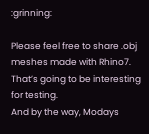:grinning:

Please feel free to share .obj meshes made with Rhino7. That’s going to be interesting for testing.
And by the way, Modays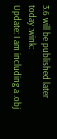3.6 will be published later today :wink:
Update: I am including a .obj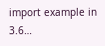import example in 3.6…